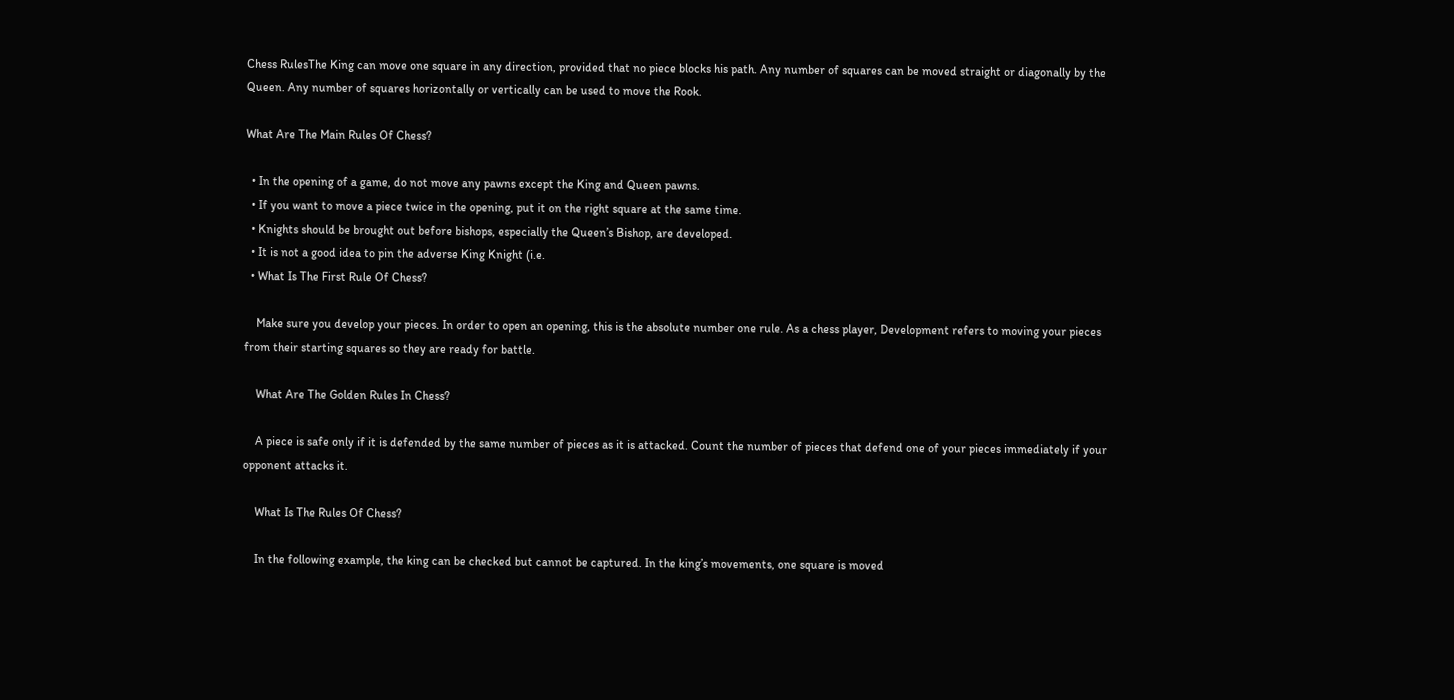Chess RulesThe King can move one square in any direction, provided that no piece blocks his path. Any number of squares can be moved straight or diagonally by the Queen. Any number of squares horizontally or vertically can be used to move the Rook.

What Are The Main Rules Of Chess?

  • In the opening of a game, do not move any pawns except the King and Queen pawns.
  • If you want to move a piece twice in the opening, put it on the right square at the same time.
  • Knights should be brought out before bishops, especially the Queen’s Bishop, are developed.
  • It is not a good idea to pin the adverse King Knight (i.e.
  • What Is The First Rule Of Chess?

    Make sure you develop your pieces. In order to open an opening, this is the absolute number one rule. As a chess player, Development refers to moving your pieces from their starting squares so they are ready for battle.

    What Are The Golden Rules In Chess?

    A piece is safe only if it is defended by the same number of pieces as it is attacked. Count the number of pieces that defend one of your pieces immediately if your opponent attacks it.

    What Is The Rules Of Chess?

    In the following example, the king can be checked but cannot be captured. In the king’s movements, one square is moved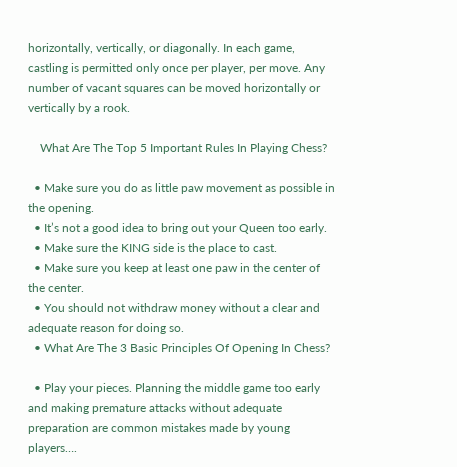horizontally, vertically, or diagonally. In each game, castling is permitted only once per player, per move. Any number of vacant squares can be moved horizontally or vertically by a rook.

    What Are The Top 5 Important Rules In Playing Chess?

  • Make sure you do as little paw movement as possible in the opening.
  • It’s not a good idea to bring out your Queen too early.
  • Make sure the KING side is the place to cast.
  • Make sure you keep at least one paw in the center of the center.
  • You should not withdraw money without a clear and adequate reason for doing so.
  • What Are The 3 Basic Principles Of Opening In Chess?

  • Play your pieces. Planning the middle game too early and making premature attacks without adequate preparation are common mistakes made by young players….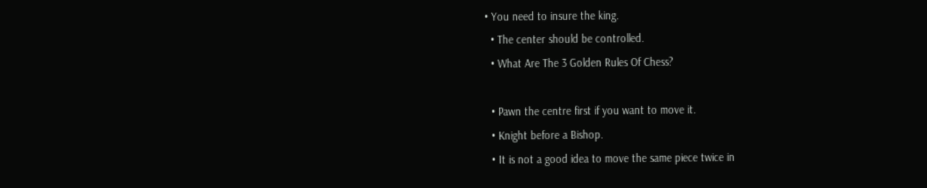• You need to insure the king.
  • The center should be controlled.
  • What Are The 3 Golden Rules Of Chess?

  • Pawn the centre first if you want to move it.
  • Knight before a Bishop.
  • It is not a good idea to move the same piece twice in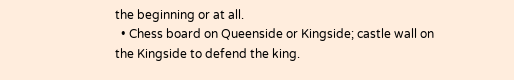the beginning or at all.
  • Chess board on Queenside or Kingside; castle wall on the Kingside to defend the king.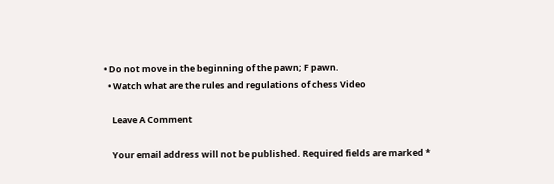• Do not move in the beginning of the pawn; F pawn.
  • Watch what are the rules and regulations of chess Video

    Leave A Comment

    Your email address will not be published. Required fields are marked *